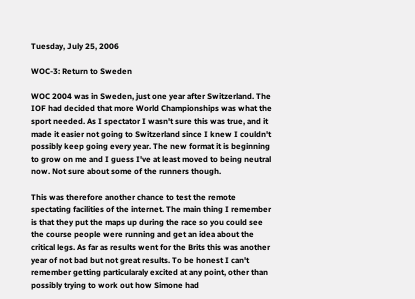Tuesday, July 25, 2006

WOC-3: Return to Sweden

WOC 2004 was in Sweden, just one year after Switzerland. The IOF had decided that more World Championships was what the sport needed. As I spectator I wasn't sure this was true, and it made it easier not going to Switzerland since I knew I couldn't possibly keep going every year. The new format it is beginning to grow on me and I guess I've at least moved to being neutral now. Not sure about some of the runners though.

This was therefore another chance to test the remote spectating facilities of the internet. The main thing I remember is that they put the maps up during the race so you could see the course people were running and get an idea about the critical legs. As far as results went for the Brits this was another year of not bad but not great results. To be honest I can't remember getting particularaly excited at any point, other than possibly trying to work out how Simone had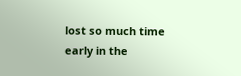lost so much time early in the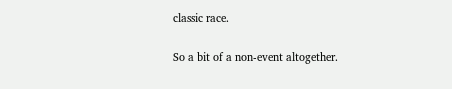classic race.

So a bit of a non-event altogether.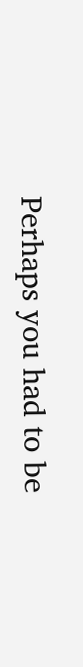Perhaps you had to be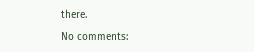there.

No comments: